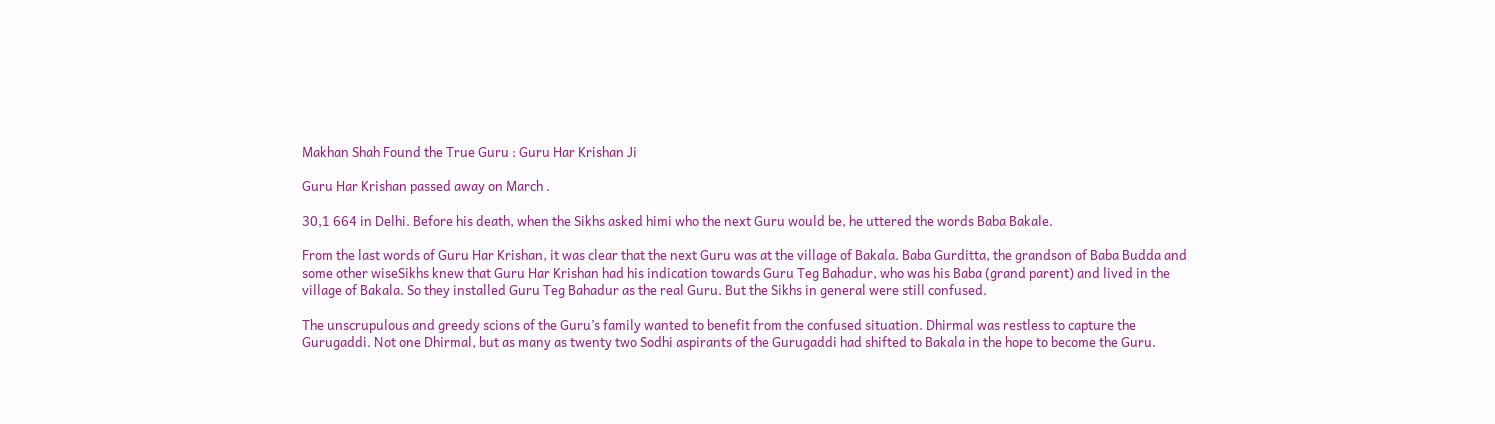Makhan Shah Found the True Guru : Guru Har Krishan Ji

Guru Har Krishan passed away on March .

30,1 664 in Delhi. Before his death, when the Sikhs asked himi who the next Guru would be, he uttered the words Baba Bakale.

From the last words of Guru Har Krishan, it was clear that the next Guru was at the village of Bakala. Baba Gurditta, the grandson of Baba Budda and some other wiseSikhs knew that Guru Har Krishan had his indication towards Guru Teg Bahadur, who was his Baba (grand parent) and lived in the village of Bakala. So they installed Guru Teg Bahadur as the real Guru. But the Sikhs in general were still confused.

The unscrupulous and greedy scions of the Guru’s family wanted to benefit from the confused situation. Dhirmal was restless to capture the Gurugaddi. Not one Dhirmal, but as many as twenty two Sodhi aspirants of the Gurugaddi had shifted to Bakala in the hope to become the Guru.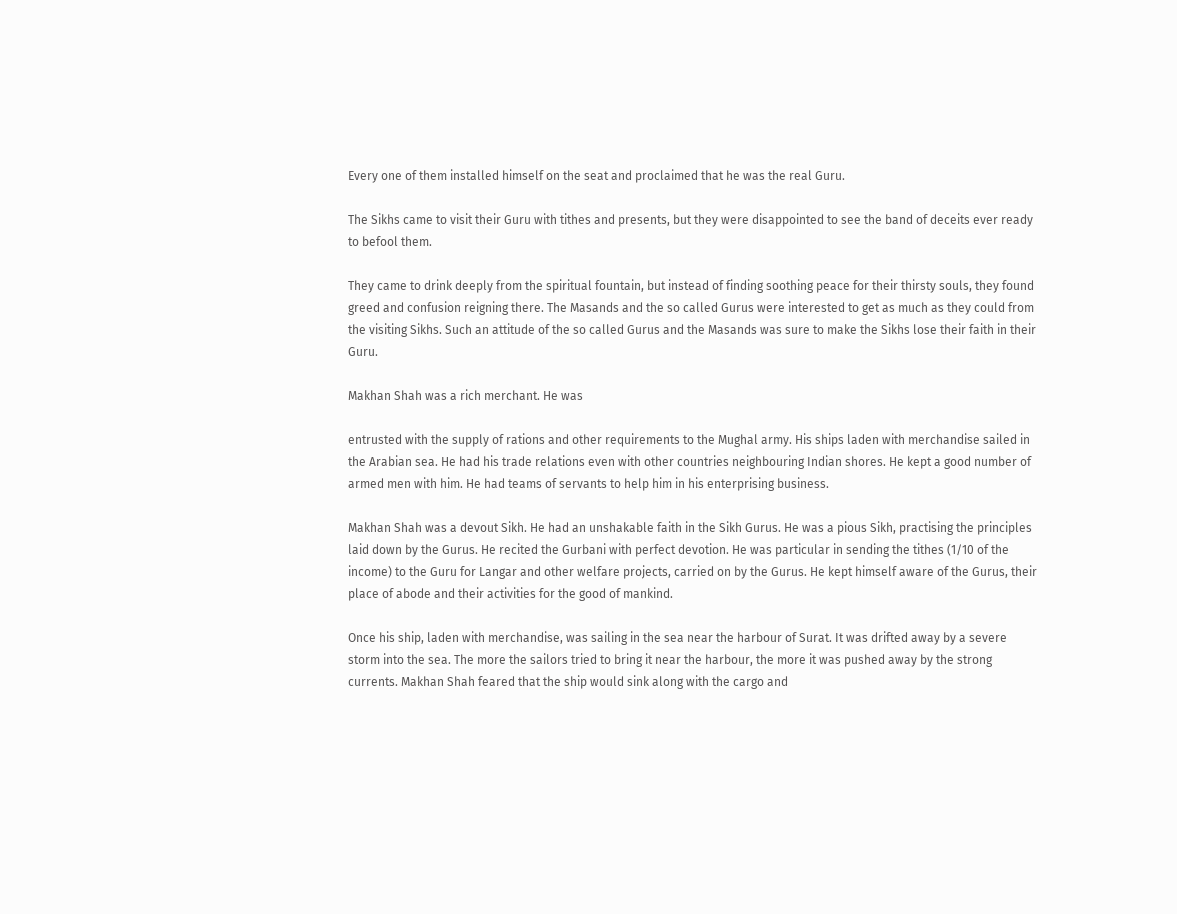Every one of them installed himself on the seat and proclaimed that he was the real Guru.

The Sikhs came to visit their Guru with tithes and presents, but they were disappointed to see the band of deceits ever ready to befool them.

They came to drink deeply from the spiritual fountain, but instead of finding soothing peace for their thirsty souls, they found greed and confusion reigning there. The Masands and the so called Gurus were interested to get as much as they could from the visiting Sikhs. Such an attitude of the so called Gurus and the Masands was sure to make the Sikhs lose their faith in their Guru.

Makhan Shah was a rich merchant. He was

entrusted with the supply of rations and other requirements to the Mughal army. His ships laden with merchandise sailed in the Arabian sea. He had his trade relations even with other countries neighbouring Indian shores. He kept a good number of armed men with him. He had teams of servants to help him in his enterprising business.

Makhan Shah was a devout Sikh. He had an unshakable faith in the Sikh Gurus. He was a pious Sikh, practising the principles laid down by the Gurus. He recited the Gurbani with perfect devotion. He was particular in sending the tithes (1/10 of the income) to the Guru for Langar and other welfare projects, carried on by the Gurus. He kept himself aware of the Gurus, their place of abode and their activities for the good of mankind.

Once his ship, laden with merchandise, was sailing in the sea near the harbour of Surat. It was drifted away by a severe storm into the sea. The more the sailors tried to bring it near the harbour, the more it was pushed away by the strong currents. Makhan Shah feared that the ship would sink along with the cargo and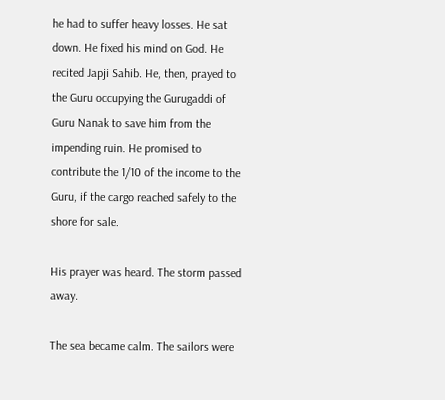he had to suffer heavy losses. He sat down. He fixed his mind on God. He recited Japji Sahib. He, then, prayed to the Guru occupying the Gurugaddi of Guru Nanak to save him from the impending ruin. He promised to contribute the 1/10 of the income to the Guru, if the cargo reached safely to the shore for sale.

His prayer was heard. The storm passed away.

The sea became calm. The sailors were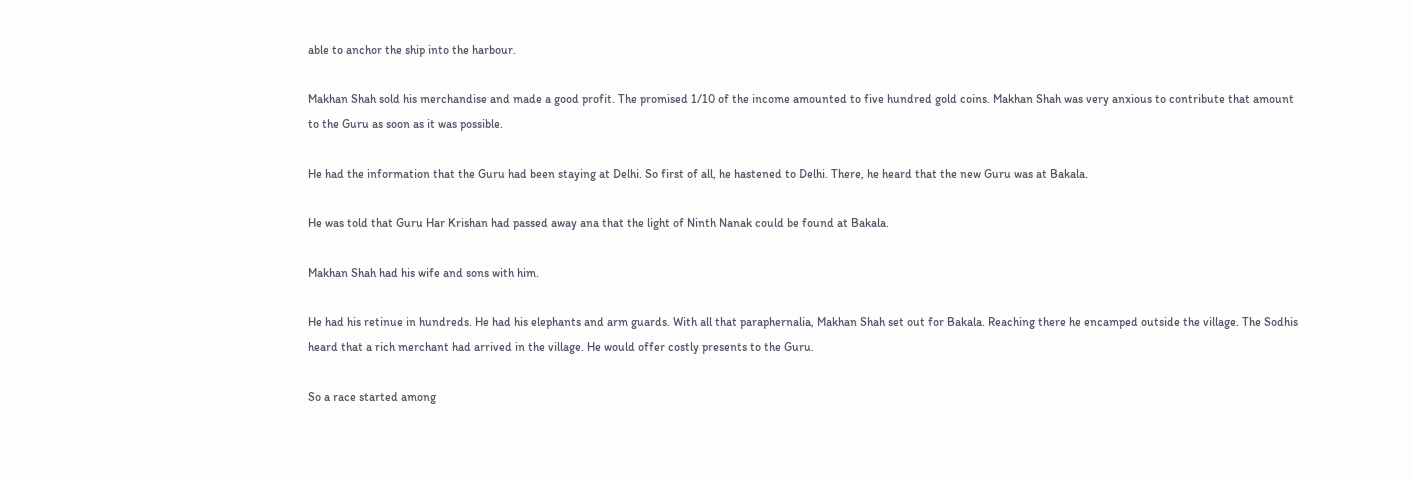able to anchor the ship into the harbour.

Makhan Shah sold his merchandise and made a good profit. The promised 1/10 of the income amounted to five hundred gold coins. Makhan Shah was very anxious to contribute that amount to the Guru as soon as it was possible.

He had the information that the Guru had been staying at Delhi. So first of all, he hastened to Delhi. There, he heard that the new Guru was at Bakala.

He was told that Guru Har Krishan had passed away ana that the light of Ninth Nanak could be found at Bakala.

Makhan Shah had his wife and sons with him.

He had his retinue in hundreds. He had his elephants and arm guards. With all that paraphernalia, Makhan Shah set out for Bakala. Reaching there he encamped outside the village. The Sodhis heard that a rich merchant had arrived in the village. He would offer costly presents to the Guru.

So a race started among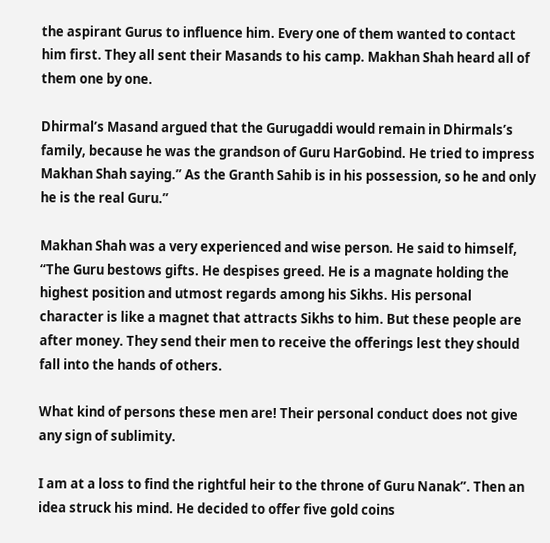the aspirant Gurus to influence him. Every one of them wanted to contact him first. They all sent their Masands to his camp. Makhan Shah heard all of them one by one.

Dhirmal’s Masand argued that the Gurugaddi would remain in Dhirmals’s family, because he was the grandson of Guru HarGobind. He tried to impress Makhan Shah saying.” As the Granth Sahib is in his possession, so he and only he is the real Guru.”

Makhan Shah was a very experienced and wise person. He said to himself, “The Guru bestows gifts. He despises greed. He is a magnate holding the highest position and utmost regards among his Sikhs. His personal character is like a magnet that attracts Sikhs to him. But these people are after money. They send their men to receive the offerings lest they should fall into the hands of others.

What kind of persons these men are! Their personal conduct does not give any sign of sublimity.

I am at a loss to find the rightful heir to the throne of Guru Nanak”. Then an idea struck his mind. He decided to offer five gold coins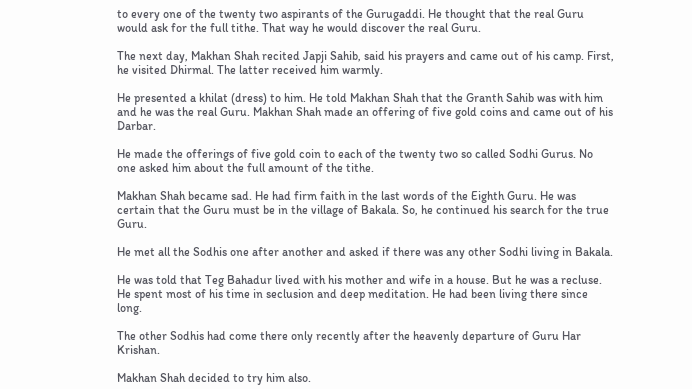to every one of the twenty two aspirants of the Gurugaddi. He thought that the real Guru would ask for the full tithe. That way he would discover the real Guru.

The next day, Makhan Shah recited Japji Sahib, said his prayers and came out of his camp. First, he visited Dhirmal. The latter received him warmly.

He presented a khilat (dress) to him. He told Makhan Shah that the Granth Sahib was with him and he was the real Guru. Makhan Shah made an offering of five gold coins and came out of his Darbar.

He made the offerings of five gold coin to each of the twenty two so called Sodhi Gurus. No one asked him about the full amount of the tithe.

Makhan Shah became sad. He had firm faith in the last words of the Eighth Guru. He was certain that the Guru must be in the village of Bakala. So, he continued his search for the true Guru.

He met all the Sodhis one after another and asked if there was any other Sodhi living in Bakala.

He was told that Teg Bahadur lived with his mother and wife in a house. But he was a recluse. He spent most of his time in seclusion and deep meditation. He had been living there since long.

The other Sodhis had come there only recently after the heavenly departure of Guru Har Krishan.

Makhan Shah decided to try him also.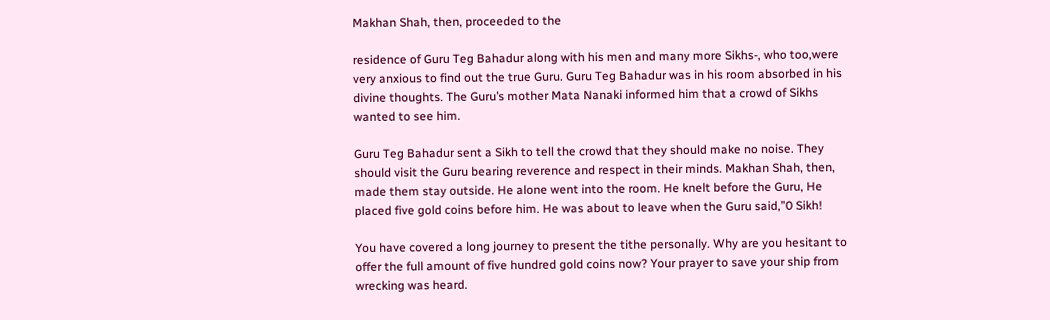Makhan Shah, then, proceeded to the

residence of Guru Teg Bahadur along with his men and many more Sikhs-, who too,were very anxious to find out the true Guru. Guru Teg Bahadur was in his room absorbed in his divine thoughts. The Guru’s mother Mata Nanaki informed him that a crowd of Sikhs wanted to see him.

Guru Teg Bahadur sent a Sikh to tell the crowd that they should make no noise. They should visit the Guru bearing reverence and respect in their minds. Makhan Shah, then, made them stay outside. He alone went into the room. He knelt before the Guru, He placed five gold coins before him. He was about to leave when the Guru said,”0 Sikh!

You have covered a long journey to present the tithe personally. Why are you hesitant to offer the full amount of five hundred gold coins now? Your prayer to save your ship from wrecking was heard.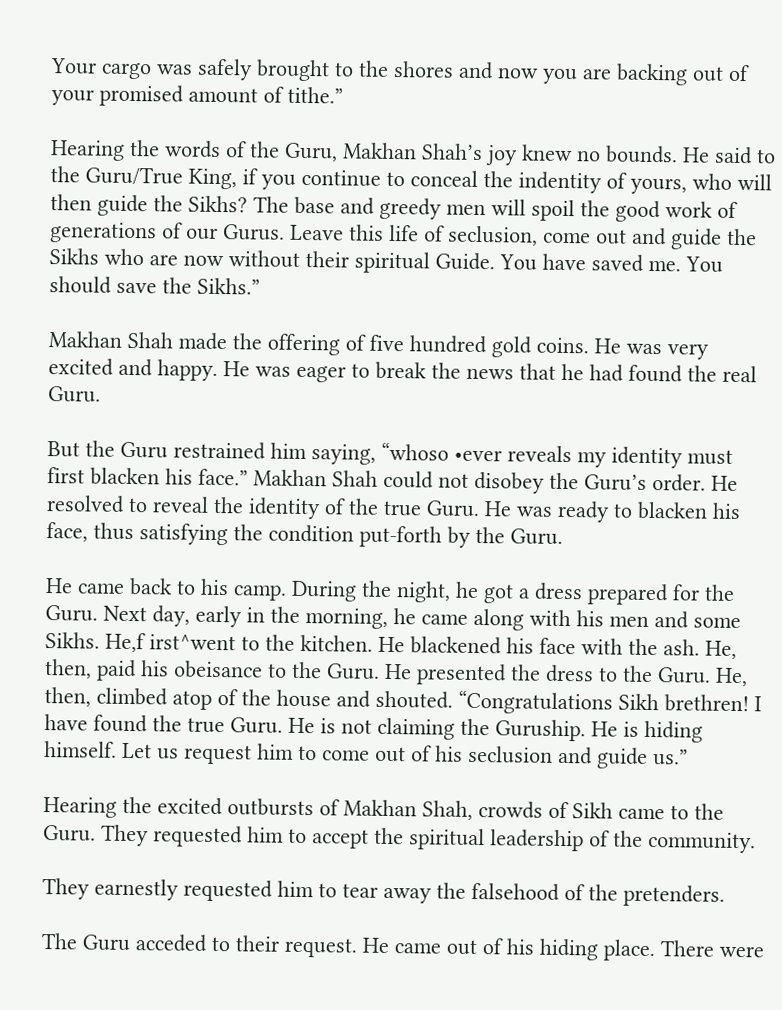Your cargo was safely brought to the shores and now you are backing out of your promised amount of tithe.”

Hearing the words of the Guru, Makhan Shah’s joy knew no bounds. He said to the Guru/True King, if you continue to conceal the indentity of yours, who will then guide the Sikhs? The base and greedy men will spoil the good work of generations of our Gurus. Leave this life of seclusion, come out and guide the Sikhs who are now without their spiritual Guide. You have saved me. You should save the Sikhs.”

Makhan Shah made the offering of five hundred gold coins. He was very excited and happy. He was eager to break the news that he had found the real Guru.

But the Guru restrained him saying, “whoso •ever reveals my identity must first blacken his face.” Makhan Shah could not disobey the Guru’s order. He resolved to reveal the identity of the true Guru. He was ready to blacken his face, thus satisfying the condition put-forth by the Guru.

He came back to his camp. During the night, he got a dress prepared for the Guru. Next day, early in the morning, he came along with his men and some Sikhs. He,f irst^went to the kitchen. He blackened his face with the ash. He, then, paid his obeisance to the Guru. He presented the dress to the Guru. He, then, climbed atop of the house and shouted. “Congratulations Sikh brethren! I have found the true Guru. He is not claiming the Guruship. He is hiding himself. Let us request him to come out of his seclusion and guide us.”

Hearing the excited outbursts of Makhan Shah, crowds of Sikh came to the Guru. They requested him to accept the spiritual leadership of the community.

They earnestly requested him to tear away the falsehood of the pretenders.

The Guru acceded to their request. He came out of his hiding place. There were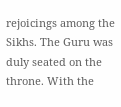rejoicings among the Sikhs. The Guru was duly seated on the throne. With the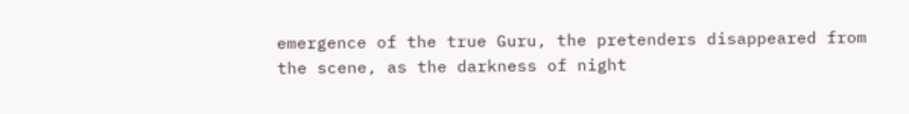emergence of the true Guru, the pretenders disappeared from the scene, as the darkness of night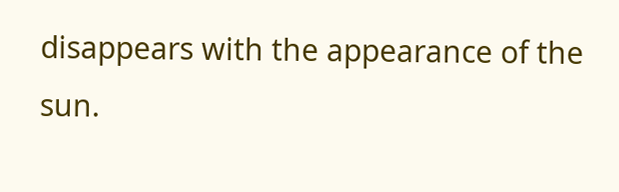disappears with the appearance of the sun.